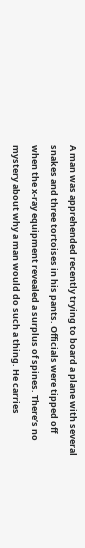A man was apprehended recently trying to board a plane with several snakes and three tortoises in his pants. Officials were tipped off when the x-ray equipment revealed a surplus of spines. There’s no mystery about why a man would do such a thing. He carries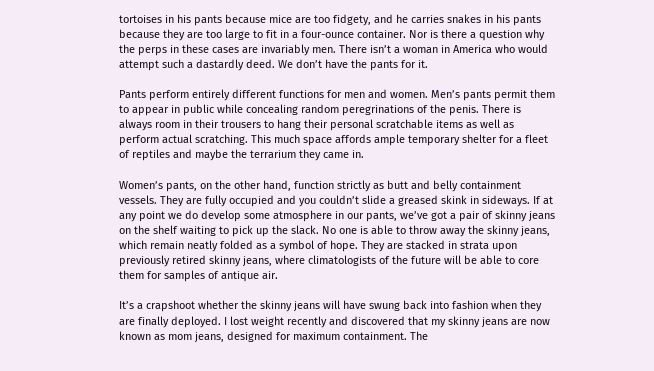tortoises in his pants because mice are too fidgety, and he carries snakes in his pants because they are too large to fit in a four-ounce container. Nor is there a question why the perps in these cases are invariably men. There isn’t a woman in America who would attempt such a dastardly deed. We don’t have the pants for it.

Pants perform entirely different functions for men and women. Men’s pants permit them to appear in public while concealing random peregrinations of the penis. There is always room in their trousers to hang their personal scratchable items as well as perform actual scratching. This much space affords ample temporary shelter for a fleet of reptiles and maybe the terrarium they came in.

Women’s pants, on the other hand, function strictly as butt and belly containment vessels. They are fully occupied and you couldn’t slide a greased skink in sideways. If at any point we do develop some atmosphere in our pants, we’ve got a pair of skinny jeans on the shelf waiting to pick up the slack. No one is able to throw away the skinny jeans, which remain neatly folded as a symbol of hope. They are stacked in strata upon previously retired skinny jeans, where climatologists of the future will be able to core them for samples of antique air.

It’s a crapshoot whether the skinny jeans will have swung back into fashion when they are finally deployed. I lost weight recently and discovered that my skinny jeans are now known as mom jeans, designed for maximum containment. The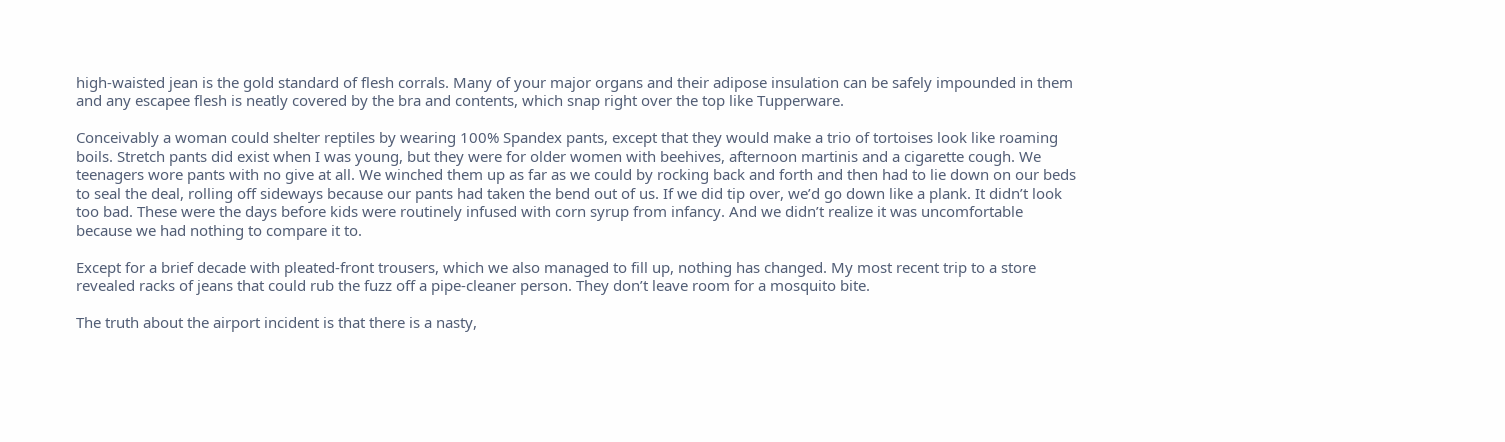high-waisted jean is the gold standard of flesh corrals. Many of your major organs and their adipose insulation can be safely impounded in them and any escapee flesh is neatly covered by the bra and contents, which snap right over the top like Tupperware.

Conceivably a woman could shelter reptiles by wearing 100% Spandex pants, except that they would make a trio of tortoises look like roaming boils. Stretch pants did exist when I was young, but they were for older women with beehives, afternoon martinis and a cigarette cough. We teenagers wore pants with no give at all. We winched them up as far as we could by rocking back and forth and then had to lie down on our beds to seal the deal, rolling off sideways because our pants had taken the bend out of us. If we did tip over, we’d go down like a plank. It didn’t look too bad. These were the days before kids were routinely infused with corn syrup from infancy. And we didn’t realize it was uncomfortable because we had nothing to compare it to.

Except for a brief decade with pleated-front trousers, which we also managed to fill up, nothing has changed. My most recent trip to a store revealed racks of jeans that could rub the fuzz off a pipe-cleaner person. They don’t leave room for a mosquito bite.

The truth about the airport incident is that there is a nasty,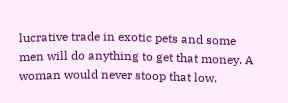lucrative trade in exotic pets and some men will do anything to get that money. A woman would never stoop that low.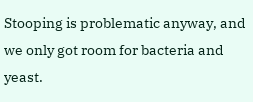Stooping is problematic anyway, and we only got room for bacteria and yeast.